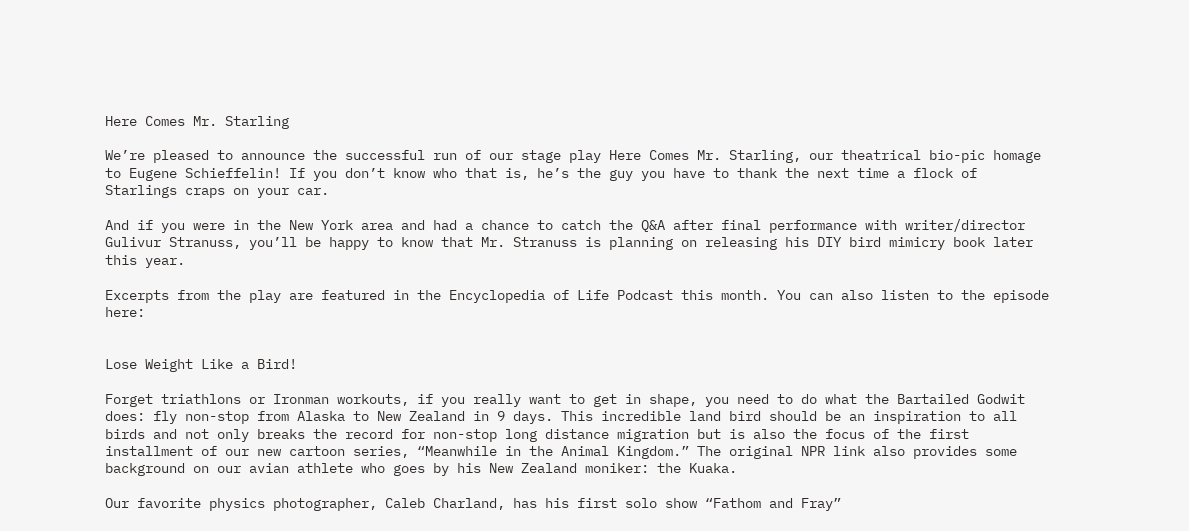Here Comes Mr. Starling

We’re pleased to announce the successful run of our stage play Here Comes Mr. Starling, our theatrical bio-pic homage to Eugene Schieffelin! If you don’t know who that is, he’s the guy you have to thank the next time a flock of Starlings craps on your car.

And if you were in the New York area and had a chance to catch the Q&A after final performance with writer/director Gulivur Stranuss, you’ll be happy to know that Mr. Stranuss is planning on releasing his DIY bird mimicry book later this year.

Excerpts from the play are featured in the Encyclopedia of Life Podcast this month. You can also listen to the episode here:


Lose Weight Like a Bird!

Forget triathlons or Ironman workouts, if you really want to get in shape, you need to do what the Bartailed Godwit does: fly non-stop from Alaska to New Zealand in 9 days. This incredible land bird should be an inspiration to all birds and not only breaks the record for non-stop long distance migration but is also the focus of the first installment of our new cartoon series, “Meanwhile in the Animal Kingdom.” The original NPR link also provides some background on our avian athlete who goes by his New Zealand moniker: the Kuaka.

Our favorite physics photographer, Caleb Charland, has his first solo show “Fathom and Fray”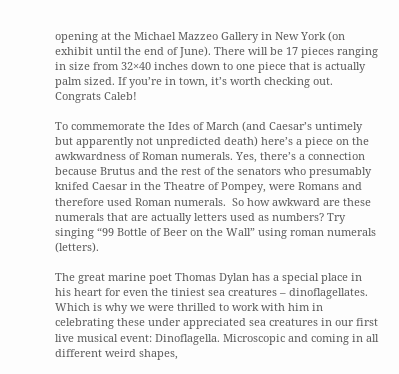opening at the Michael Mazzeo Gallery in New York (on exhibit until the end of June). There will be 17 pieces ranging in size from 32×40 inches down to one piece that is actually palm sized. If you’re in town, it’s worth checking out. Congrats Caleb!

To commemorate the Ides of March (and Caesar’s untimely but apparently not unpredicted death) here’s a piece on the awkwardness of Roman numerals. Yes, there’s a connection because Brutus and the rest of the senators who presumably knifed Caesar in the Theatre of Pompey, were Romans and therefore used Roman numerals.  So how awkward are these numerals that are actually letters used as numbers? Try singing “99 Bottle of Beer on the Wall” using roman numerals (letters).

The great marine poet Thomas Dylan has a special place in his heart for even the tiniest sea creatures – dinoflagellates. Which is why we were thrilled to work with him in celebrating these under appreciated sea creatures in our first live musical event: Dinoflagella. Microscopic and coming in all different weird shapes,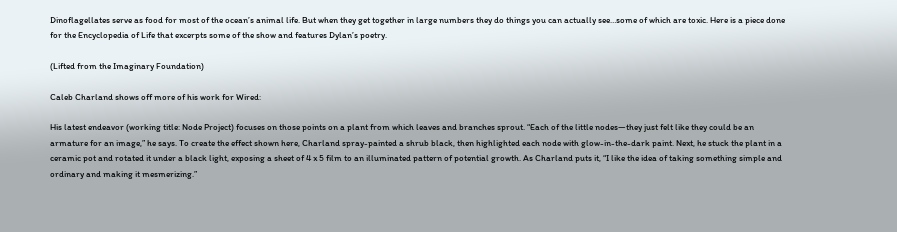Dinoflagellates serve as food for most of the ocean’s animal life. But when they get together in large numbers they do things you can actually see…some of which are toxic. Here is a piece done for the Encyclopedia of Life that excerpts some of the show and features Dylan’s poetry.

(Lifted from the Imaginary Foundation)

Caleb Charland shows off more of his work for Wired:

His latest endeavor (working title: Node Project) focuses on those points on a plant from which leaves and branches sprout. “Each of the little nodes—they just felt like they could be an armature for an image,” he says. To create the effect shown here, Charland spray-painted a shrub black, then highlighted each node with glow-in-the-dark paint. Next, he stuck the plant in a ceramic pot and rotated it under a black light, exposing a sheet of 4 x 5 film to an illuminated pattern of potential growth. As Charland puts it, “I like the idea of taking something simple and ordinary and making it mesmerizing.”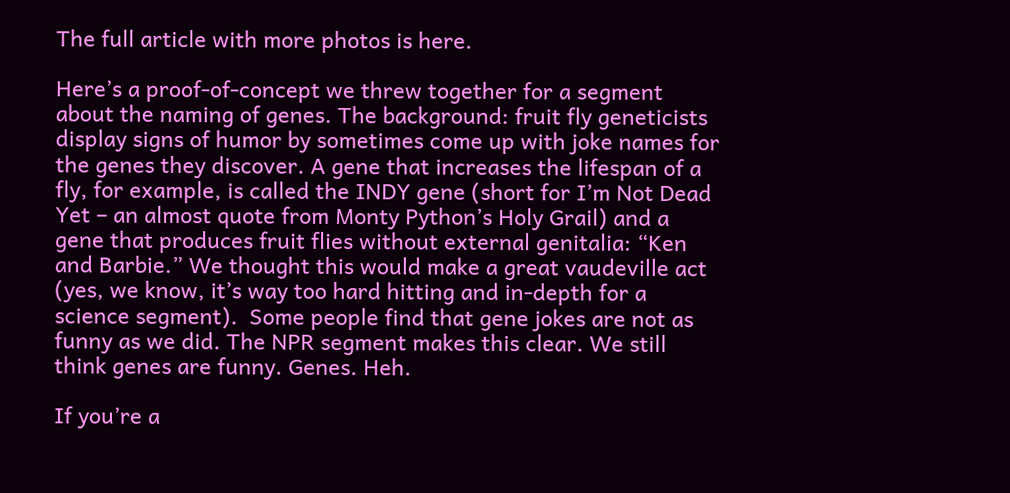The full article with more photos is here.

Here’s a proof-of-concept we threw together for a segment about the naming of genes. The background: fruit fly geneticists display signs of humor by sometimes come up with joke names for the genes they discover. A gene that increases the lifespan of a fly, for example, is called the INDY gene (short for I’m Not Dead Yet – an almost quote from Monty Python’s Holy Grail) and a gene that produces fruit flies without external genitalia: “Ken and Barbie.” We thought this would make a great vaudeville act (yes, we know, it’s way too hard hitting and in-depth for a science segment).  Some people find that gene jokes are not as funny as we did. The NPR segment makes this clear. We still think genes are funny. Genes. Heh.

If you’re a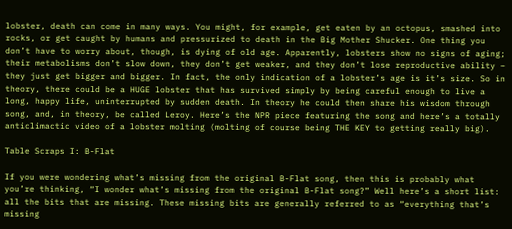lobster, death can come in many ways. You might, for example, get eaten by an octopus, smashed into rocks, or get caught by humans and pressurized to death in the Big Mother Shucker. One thing you don’t have to worry about, though, is dying of old age. Apparently, lobsters show no signs of aging; their metabolisms don’t slow down, they don’t get weaker, and they don’t lose reproductive ability – they just get bigger and bigger. In fact, the only indication of a lobster’s age is it’s size. So in theory, there could be a HUGE lobster that has survived simply by being careful enough to live a long, happy life, uninterrupted by sudden death. In theory he could then share his wisdom through song, and, in theory, be called Leroy. Here’s the NPR piece featuring the song and here’s a totally anticlimactic video of a lobster molting (molting of course being THE KEY to getting really big).

Table Scraps I: B-Flat

If you were wondering what’s missing from the original B-Flat song, then this is probably what you’re thinking, “I wonder what’s missing from the original B-Flat song?” Well here’s a short list: all the bits that are missing. These missing bits are generally referred to as “everything that’s missing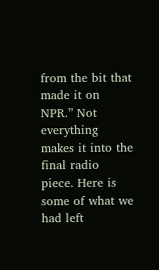from the bit that made it on NPR.” Not everything makes it into the final radio piece. Here is some of what we had left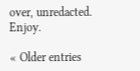over, unredacted. Enjoy.

« Older entries